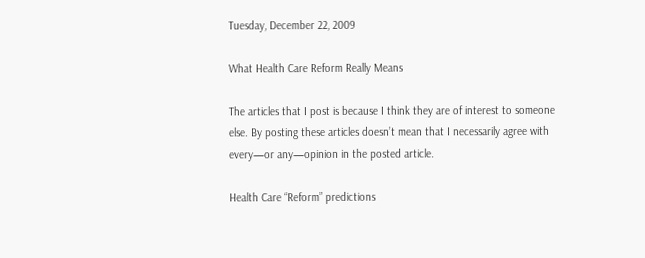Tuesday, December 22, 2009

What Health Care Reform Really Means

The articles that I post is because I think they are of interest to someone else. By posting these articles doesn’t mean that I necessarily agree with every—or any—opinion in the posted article.

Health Care “Reform” predictions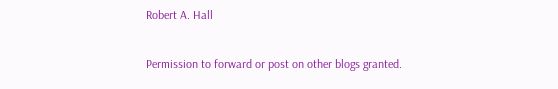Robert A. Hall

Permission to forward or post on other blogs granted.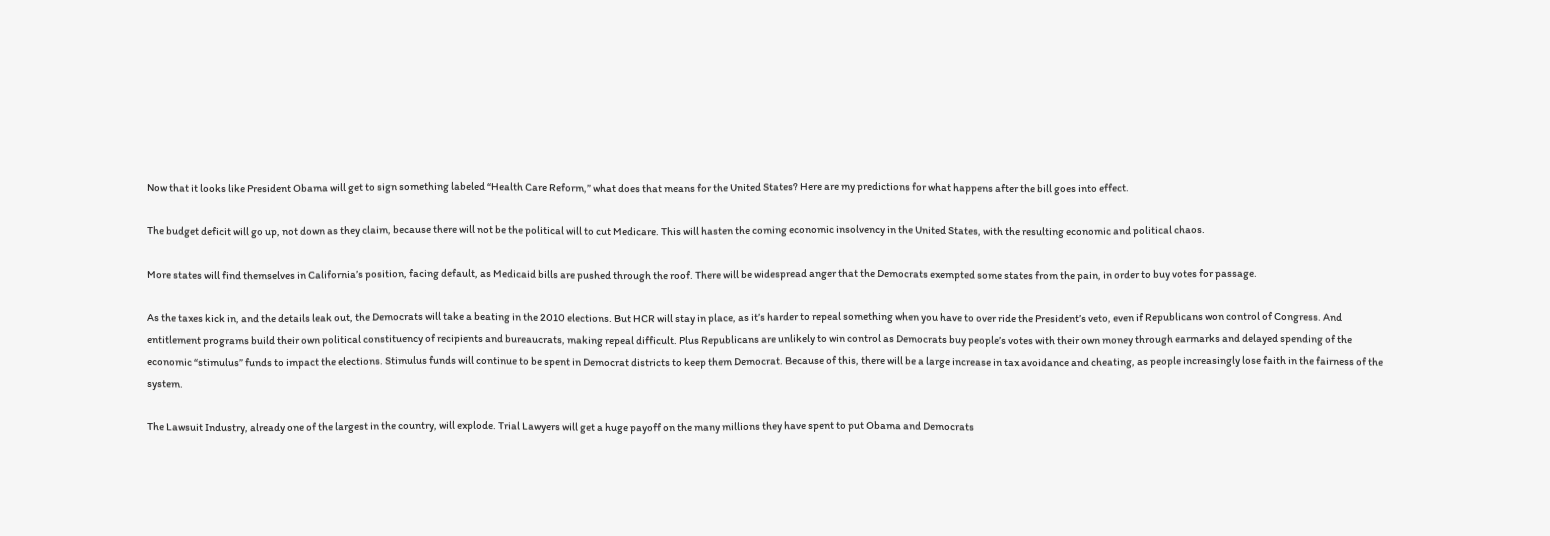Now that it looks like President Obama will get to sign something labeled “Health Care Reform,” what does that means for the United States? Here are my predictions for what happens after the bill goes into effect.

The budget deficit will go up, not down as they claim, because there will not be the political will to cut Medicare. This will hasten the coming economic insolvency in the United States, with the resulting economic and political chaos.

More states will find themselves in California’s position, facing default, as Medicaid bills are pushed through the roof. There will be widespread anger that the Democrats exempted some states from the pain, in order to buy votes for passage.

As the taxes kick in, and the details leak out, the Democrats will take a beating in the 2010 elections. But HCR will stay in place, as it’s harder to repeal something when you have to over ride the President’s veto, even if Republicans won control of Congress. And entitlement programs build their own political constituency of recipients and bureaucrats, making repeal difficult. Plus Republicans are unlikely to win control as Democrats buy people’s votes with their own money through earmarks and delayed spending of the economic “stimulus” funds to impact the elections. Stimulus funds will continue to be spent in Democrat districts to keep them Democrat. Because of this, there will be a large increase in tax avoidance and cheating, as people increasingly lose faith in the fairness of the system.

The Lawsuit Industry, already one of the largest in the country, will explode. Trial Lawyers will get a huge payoff on the many millions they have spent to put Obama and Democrats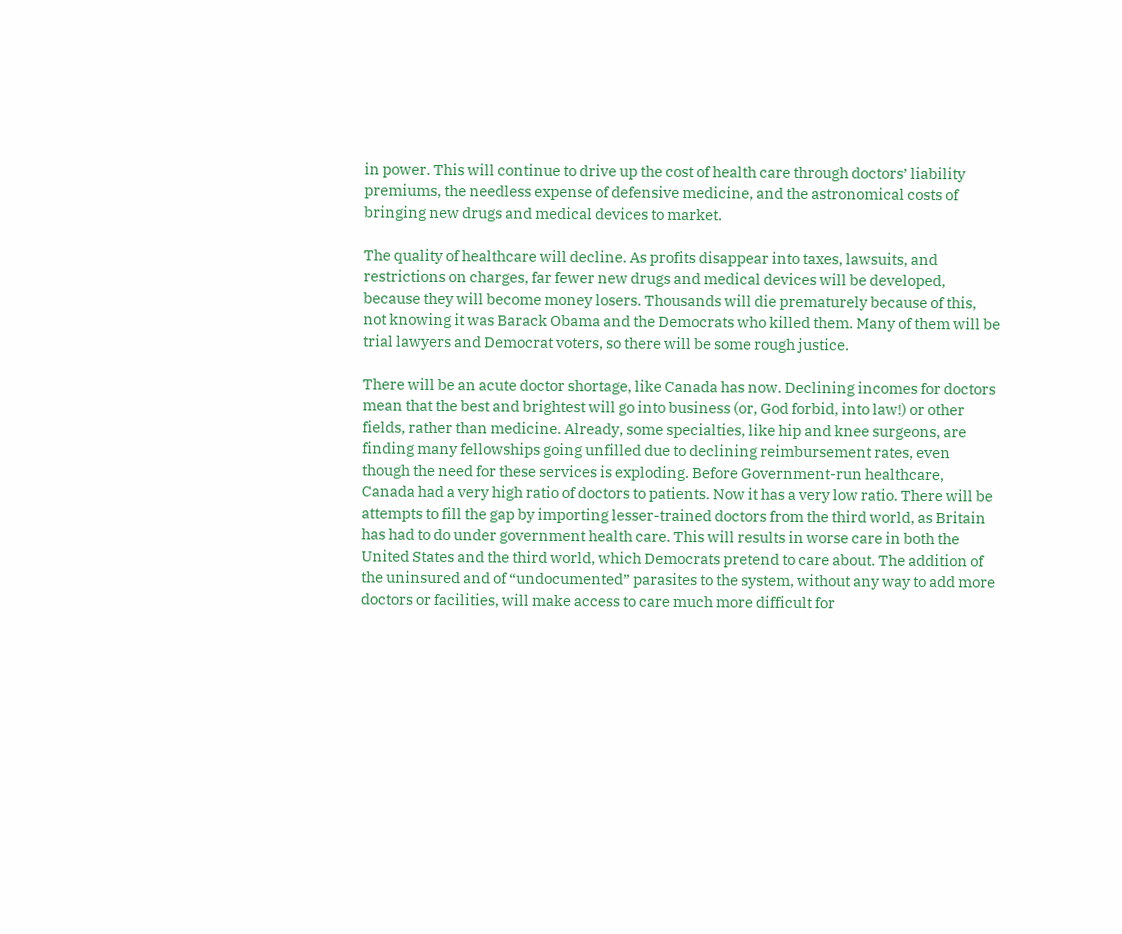in power. This will continue to drive up the cost of health care through doctors’ liability premiums, the needless expense of defensive medicine, and the astronomical costs of bringing new drugs and medical devices to market.

The quality of healthcare will decline. As profits disappear into taxes, lawsuits, and restrictions on charges, far fewer new drugs and medical devices will be developed, because they will become money losers. Thousands will die prematurely because of this, not knowing it was Barack Obama and the Democrats who killed them. Many of them will be trial lawyers and Democrat voters, so there will be some rough justice.

There will be an acute doctor shortage, like Canada has now. Declining incomes for doctors mean that the best and brightest will go into business (or, God forbid, into law!) or other fields, rather than medicine. Already, some specialties, like hip and knee surgeons, are finding many fellowships going unfilled due to declining reimbursement rates, even though the need for these services is exploding. Before Government-run healthcare, Canada had a very high ratio of doctors to patients. Now it has a very low ratio. There will be attempts to fill the gap by importing lesser-trained doctors from the third world, as Britain has had to do under government health care. This will results in worse care in both the United States and the third world, which Democrats pretend to care about. The addition of the uninsured and of “undocumented” parasites to the system, without any way to add more doctors or facilities, will make access to care much more difficult for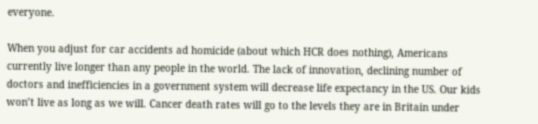everyone.

When you adjust for car accidents ad homicide (about which HCR does nothing), Americans currently live longer than any people in the world. The lack of innovation, declining number of doctors and inefficiencies in a government system will decrease life expectancy in the US. Our kids won’t live as long as we will. Cancer death rates will go to the levels they are in Britain under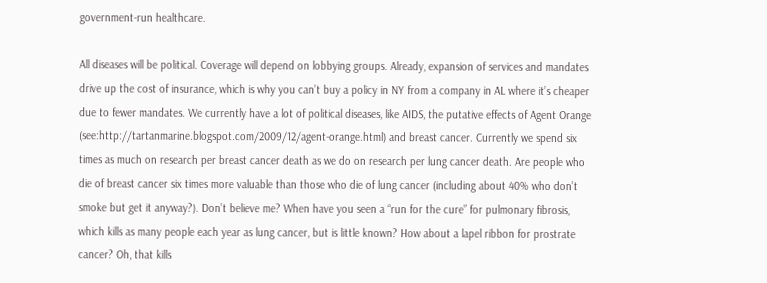government-run healthcare.

All diseases will be political. Coverage will depend on lobbying groups. Already, expansion of services and mandates drive up the cost of insurance, which is why you can’t buy a policy in NY from a company in AL where it’s cheaper due to fewer mandates. We currently have a lot of political diseases, like AIDS, the putative effects of Agent Orange (see:http://tartanmarine.blogspot.com/2009/12/agent-orange.html) and breast cancer. Currently we spend six times as much on research per breast cancer death as we do on research per lung cancer death. Are people who die of breast cancer six times more valuable than those who die of lung cancer (including about 40% who don’t smoke but get it anyway?). Don’t believe me? When have you seen a “run for the cure” for pulmonary fibrosis, which kills as many people each year as lung cancer, but is little known? How about a lapel ribbon for prostrate cancer? Oh, that kills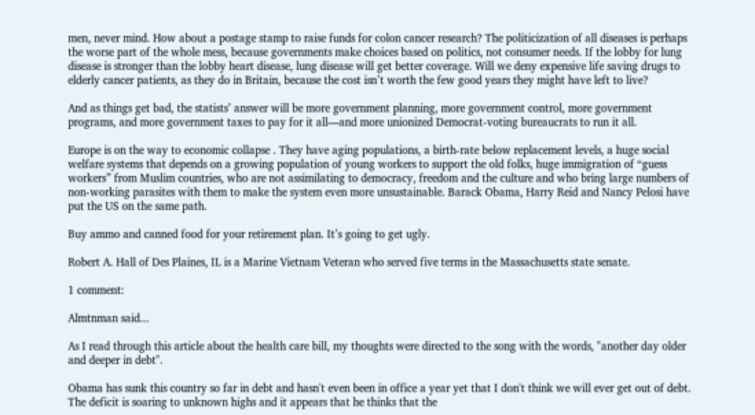men, never mind. How about a postage stamp to raise funds for colon cancer research? The politicization of all diseases is perhaps the worse part of the whole mess, because governments make choices based on politics, not consumer needs. If the lobby for lung disease is stronger than the lobby heart disease, lung disease will get better coverage. Will we deny expensive life saving drugs to elderly cancer patients, as they do in Britain, because the cost isn’t worth the few good years they might have left to live?

And as things get bad, the statists’ answer will be more government planning, more government control, more government programs, and more government taxes to pay for it all—and more unionized Democrat-voting bureaucrats to run it all.

Europe is on the way to economic collapse . They have aging populations, a birth-rate below replacement levels, a huge social welfare systems that depends on a growing population of young workers to support the old folks, huge immigration of “guess workers” from Muslim countries, who are not assimilating to democracy, freedom and the culture and who bring large numbers of non-working parasites with them to make the system even more unsustainable. Barack Obama, Harry Reid and Nancy Pelosi have put the US on the same path.

Buy ammo and canned food for your retirement plan. It’s going to get ugly.

Robert A. Hall of Des Plaines, IL is a Marine Vietnam Veteran who served five terms in the Massachusetts state senate.

1 comment:

Almtnman said...

As I read through this article about the health care bill, my thoughts were directed to the song with the words, "another day older and deeper in debt".

Obama has sunk this country so far in debt and hasn't even been in office a year yet that I don't think we will ever get out of debt. The deficit is soaring to unknown highs and it appears that he thinks that the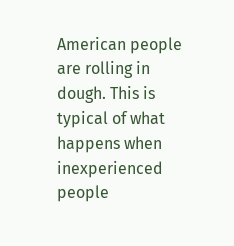American people are rolling in dough. This is typical of what happens when inexperienced people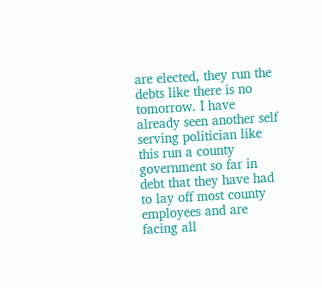are elected, they run the debts like there is no tomorrow. I have already seen another self serving politician like this run a county government so far in debt that they have had to lay off most county employees and are facing all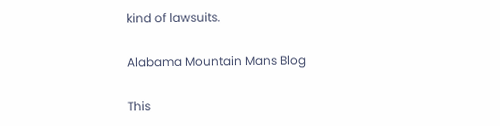kind of lawsuits.

Alabama Mountain Mans Blog

This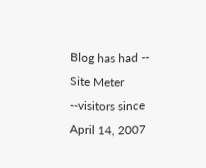Blog has had -- Site Meter --visitors since April 14, 2007